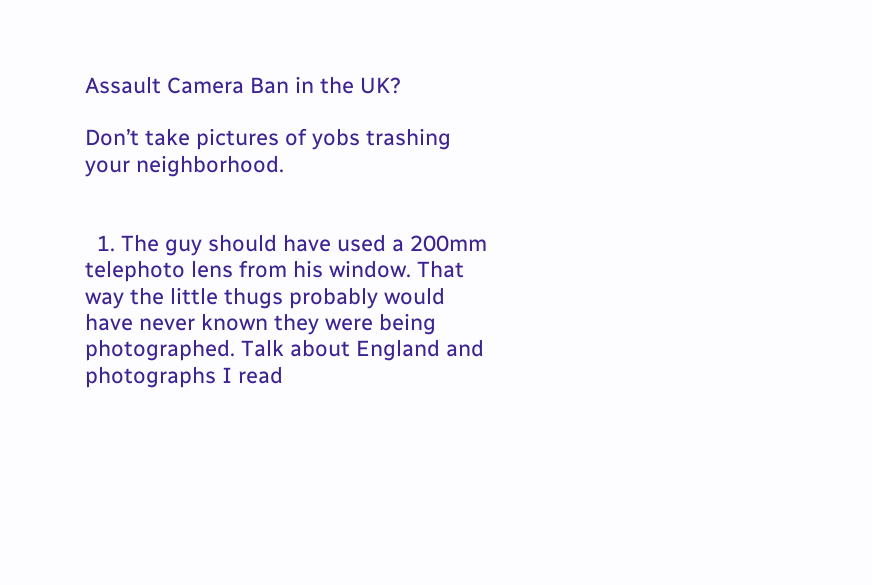Assault Camera Ban in the UK?

Don’t take pictures of yobs trashing your neighborhood.


  1. The guy should have used a 200mm telephoto lens from his window. That way the little thugs probably would have never known they were being photographed. Talk about England and photographs I read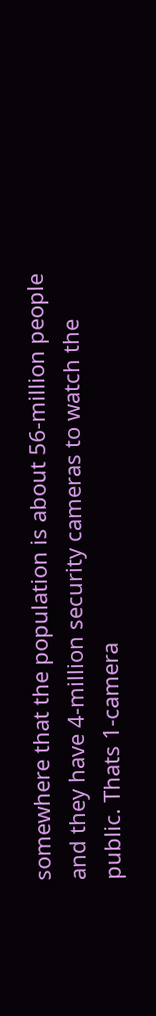somewhere that the population is about 56-million people and they have 4-million security cameras to watch the public. Thats 1-camera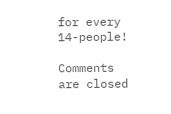for every 14-people!

Comments are closed